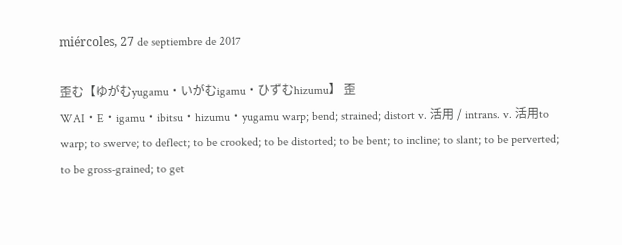miércoles, 27 de septiembre de 2017

歪む【ゆがむyugamu・いがむigamu・ひずむhizumu】 歪 WAI・E・igamu・ibitsu・hizumu・yugamu warp; bend; strained; distort v. 活用 / intrans. v. 活用to warp; to swerve; to deflect; to be crooked; to be distorted; to be bent; to incline; to slant; to be perverted; to be gross-grained; to get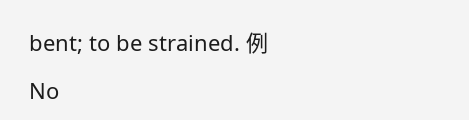bent; to be strained. 例

No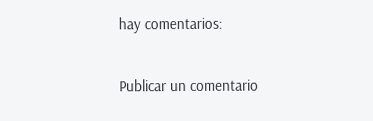hay comentarios:

Publicar un comentario